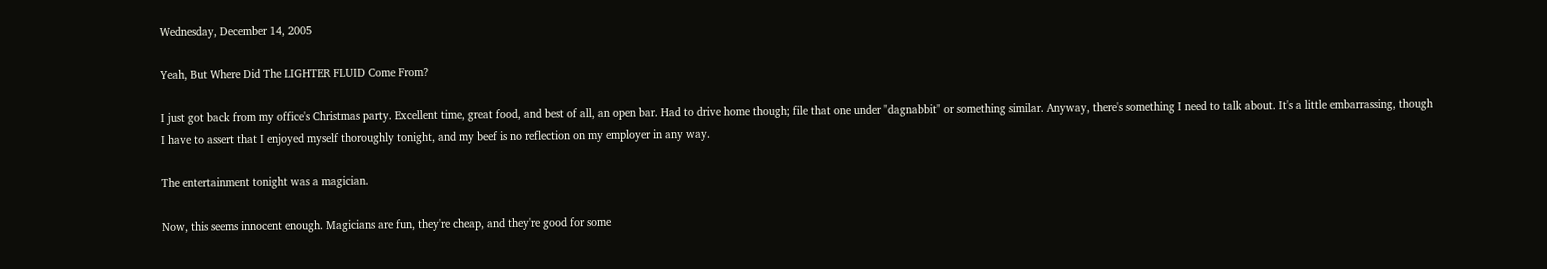Wednesday, December 14, 2005

Yeah, But Where Did The LIGHTER FLUID Come From?

I just got back from my office's Christmas party. Excellent time, great food, and best of all, an open bar. Had to drive home though; file that one under "dagnabbit" or something similar. Anyway, there's something I need to talk about. It's a little embarrassing, though I have to assert that I enjoyed myself thoroughly tonight, and my beef is no reflection on my employer in any way.

The entertainment tonight was a magician.

Now, this seems innocent enough. Magicians are fun, they're cheap, and they're good for some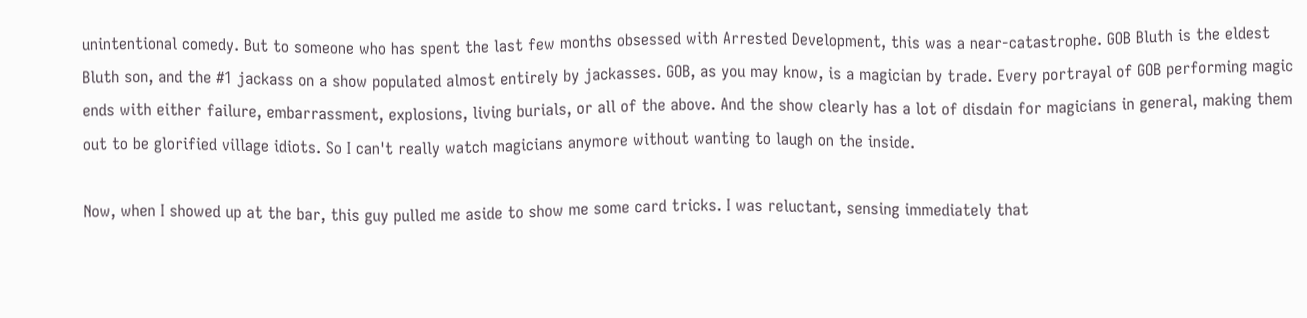unintentional comedy. But to someone who has spent the last few months obsessed with Arrested Development, this was a near-catastrophe. GOB Bluth is the eldest Bluth son, and the #1 jackass on a show populated almost entirely by jackasses. GOB, as you may know, is a magician by trade. Every portrayal of GOB performing magic ends with either failure, embarrassment, explosions, living burials, or all of the above. And the show clearly has a lot of disdain for magicians in general, making them out to be glorified village idiots. So I can't really watch magicians anymore without wanting to laugh on the inside.

Now, when I showed up at the bar, this guy pulled me aside to show me some card tricks. I was reluctant, sensing immediately that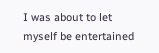I was about to let myself be entertained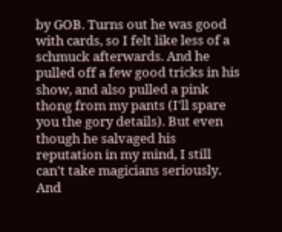by GOB. Turns out he was good with cards, so I felt like less of a schmuck afterwards. And he pulled off a few good tricks in his show, and also pulled a pink thong from my pants (I'll spare you the gory details). But even though he salvaged his reputation in my mind, I still can't take magicians seriously. And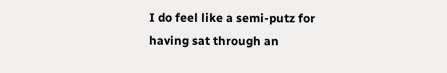I do feel like a semi-putz for having sat through an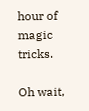hour of magic tricks.

Oh wait,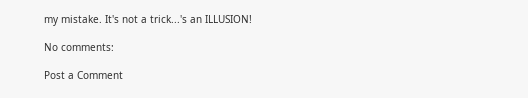my mistake. It's not a trick...'s an ILLUSION!

No comments:

Post a Comment